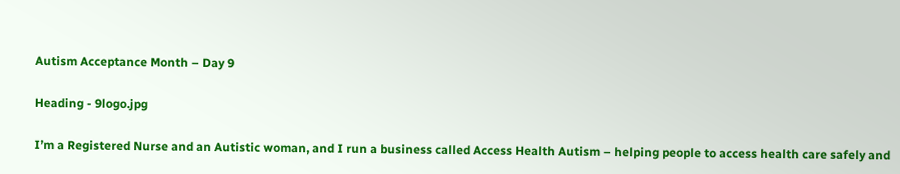Autism Acceptance Month – Day 9

Heading - 9logo.jpg

I’m a Registered Nurse and an Autistic woman, and I run a business called Access Health Autism – helping people to access health care safely and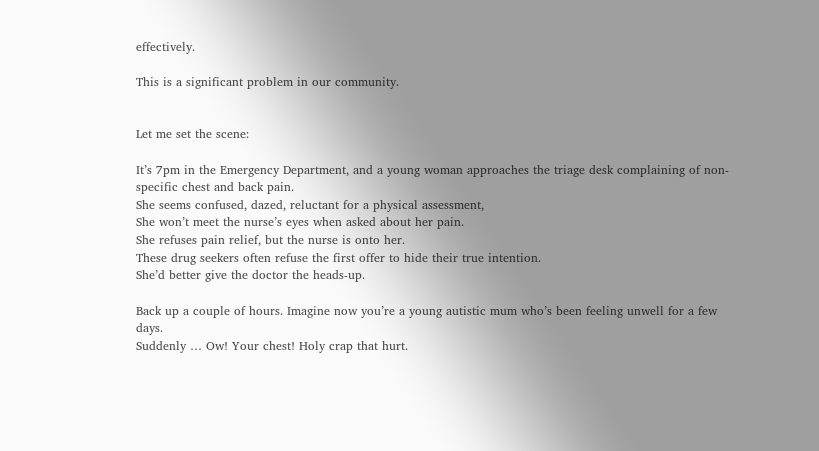effectively.

This is a significant problem in our community.


Let me set the scene:

It’s 7pm in the Emergency Department, and a young woman approaches the triage desk complaining of non-specific chest and back pain.
She seems confused, dazed, reluctant for a physical assessment,
She won’t meet the nurse’s eyes when asked about her pain.
She refuses pain relief, but the nurse is onto her.
These drug seekers often refuse the first offer to hide their true intention.
She’d better give the doctor the heads-up.

Back up a couple of hours. Imagine now you’re a young autistic mum who’s been feeling unwell for a few days.
Suddenly … Ow! Your chest! Holy crap that hurt.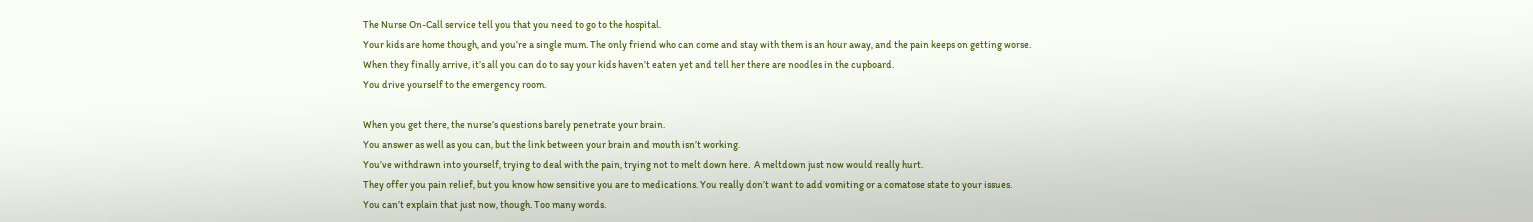The Nurse On-Call service tell you that you need to go to the hospital.
Your kids are home though, and you’re a single mum. The only friend who can come and stay with them is an hour away, and the pain keeps on getting worse.
When they finally arrive, it’s all you can do to say your kids haven’t eaten yet and tell her there are noodles in the cupboard.
You drive yourself to the emergency room.

When you get there, the nurse’s questions barely penetrate your brain.
You answer as well as you can, but the link between your brain and mouth isn’t working.
You’ve withdrawn into yourself, trying to deal with the pain, trying not to melt down here.  A meltdown just now would really hurt.
They offer you pain relief, but you know how sensitive you are to medications. You really don’t want to add vomiting or a comatose state to your issues.
You can’t explain that just now, though. Too many words.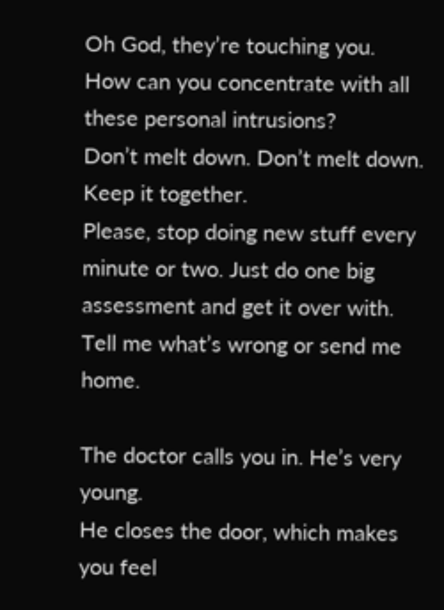Oh God, they’re touching you.
How can you concentrate with all these personal intrusions?
Don’t melt down. Don’t melt down. Keep it together.
Please, stop doing new stuff every minute or two. Just do one big assessment and get it over with. Tell me what’s wrong or send me home.

The doctor calls you in. He’s very young.
He closes the door, which makes you feel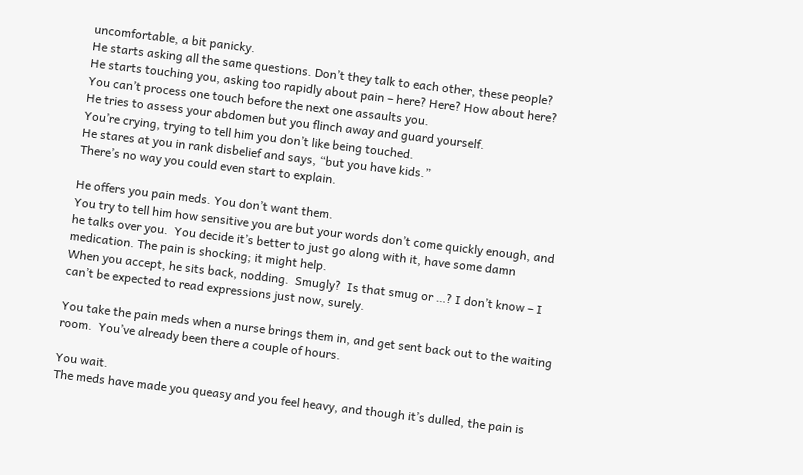uncomfortable, a bit panicky.
He starts asking all the same questions. Don’t they talk to each other, these people?
He starts touching you, asking too rapidly about pain – here? Here? How about here?
You can’t process one touch before the next one assaults you.
He tries to assess your abdomen but you flinch away and guard yourself.
You’re crying, trying to tell him you don’t like being touched.
He stares at you in rank disbelief and says, “but you have kids.”
There’s no way you could even start to explain.

He offers you pain meds. You don’t want them.
You try to tell him how sensitive you are but your words don’t come quickly enough, and he talks over you.  You decide it’s better to just go along with it, have some damn medication. The pain is shocking; it might help.
When you accept, he sits back, nodding.  Smugly?  Is that smug or …? I don’t know – I can’t be expected to read expressions just now, surely.

You take the pain meds when a nurse brings them in, and get sent back out to the waiting room.  You’ve already been there a couple of hours.

You wait.
The meds have made you queasy and you feel heavy, and though it’s dulled, the pain is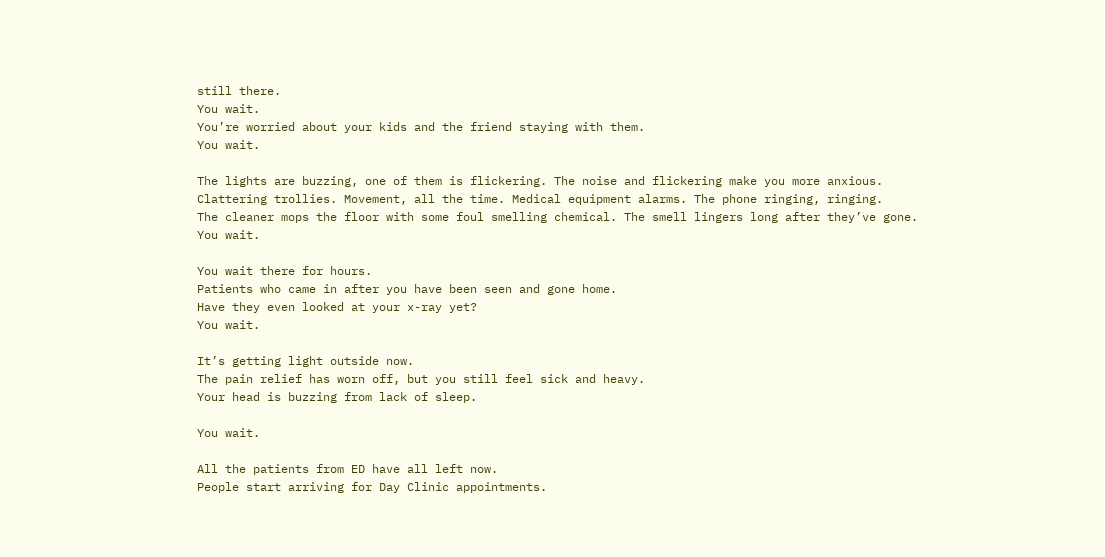still there.
You wait.
You’re worried about your kids and the friend staying with them.
You wait.

The lights are buzzing, one of them is flickering. The noise and flickering make you more anxious.
Clattering trollies. Movement, all the time. Medical equipment alarms. The phone ringing, ringing.
The cleaner mops the floor with some foul smelling chemical. The smell lingers long after they’ve gone.
You wait.

You wait there for hours.
Patients who came in after you have been seen and gone home.
Have they even looked at your x-ray yet?
You wait.

It’s getting light outside now.
The pain relief has worn off, but you still feel sick and heavy.
Your head is buzzing from lack of sleep.

You wait.

All the patients from ED have all left now.
People start arriving for Day Clinic appointments.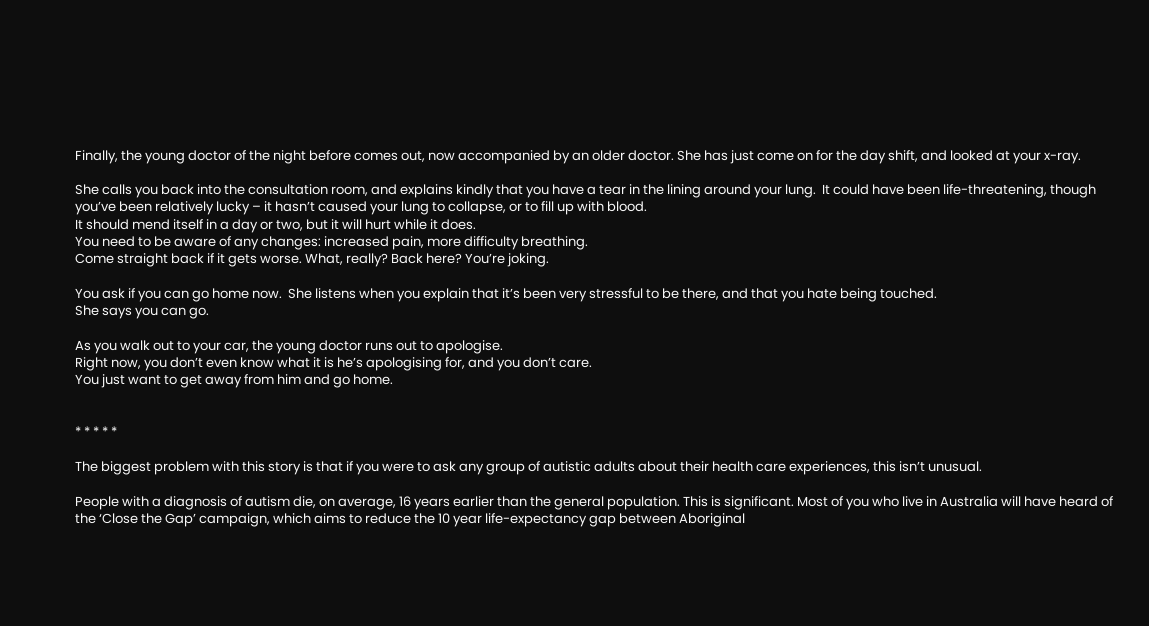Finally, the young doctor of the night before comes out, now accompanied by an older doctor. She has just come on for the day shift, and looked at your x-ray.

She calls you back into the consultation room, and explains kindly that you have a tear in the lining around your lung.  It could have been life-threatening, though you’ve been relatively lucky – it hasn’t caused your lung to collapse, or to fill up with blood.
It should mend itself in a day or two, but it will hurt while it does.
You need to be aware of any changes: increased pain, more difficulty breathing.
Come straight back if it gets worse. What, really? Back here? You’re joking.

You ask if you can go home now.  She listens when you explain that it’s been very stressful to be there, and that you hate being touched.
She says you can go.

As you walk out to your car, the young doctor runs out to apologise.
Right now, you don’t even know what it is he’s apologising for, and you don’t care.
You just want to get away from him and go home.


* * * * *

The biggest problem with this story is that if you were to ask any group of autistic adults about their health care experiences, this isn’t unusual.

People with a diagnosis of autism die, on average, 16 years earlier than the general population. This is significant. Most of you who live in Australia will have heard of the ‘Close the Gap’ campaign, which aims to reduce the 10 year life-expectancy gap between Aboriginal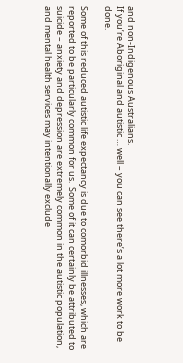and non-Indigenous Australians.
If you’re Aboriginal and autistic … well – you can see there’s a lot more work to be done.

Some of this reduced autistic life expectancy is due to comorbid illnesses, which are reported to be particularly common for us.  Some of it can certainly be attributed to suicide – anxiety and depression are extremely common in the autistic population, and mental health services may intentionally exclude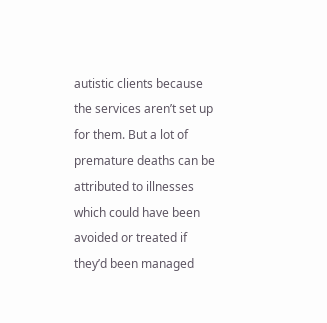autistic clients because the services aren’t set up for them. But a lot of premature deaths can be attributed to illnesses which could have been avoided or treated if they’d been managed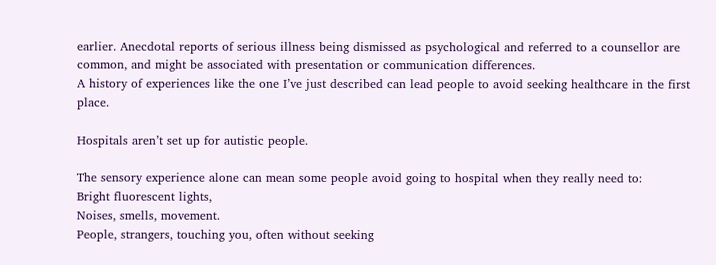earlier. Anecdotal reports of serious illness being dismissed as psychological and referred to a counsellor are common, and might be associated with presentation or communication differences.
A history of experiences like the one I’ve just described can lead people to avoid seeking healthcare in the first place.

Hospitals aren’t set up for autistic people.

The sensory experience alone can mean some people avoid going to hospital when they really need to:
Bright fluorescent lights,
Noises, smells, movement.
People, strangers, touching you, often without seeking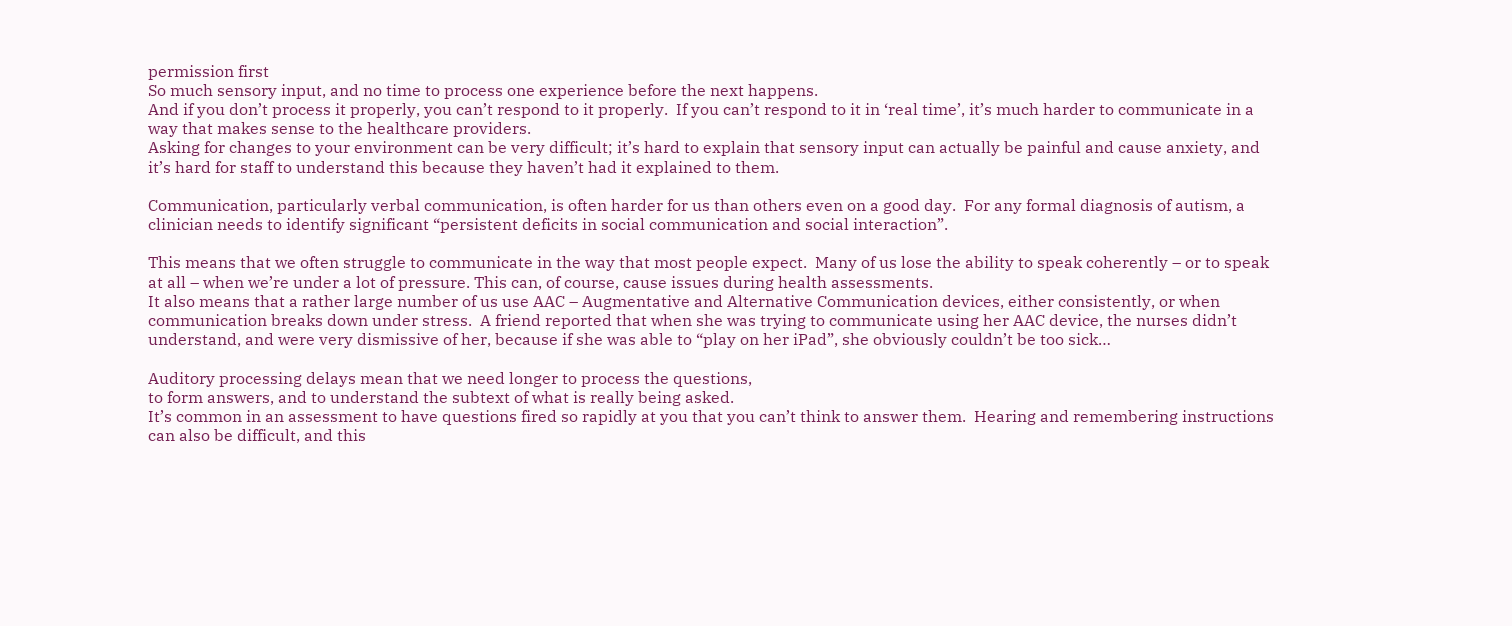permission first
So much sensory input, and no time to process one experience before the next happens.
And if you don’t process it properly, you can’t respond to it properly.  If you can’t respond to it in ‘real time’, it’s much harder to communicate in a way that makes sense to the healthcare providers.
Asking for changes to your environment can be very difficult; it’s hard to explain that sensory input can actually be painful and cause anxiety, and it’s hard for staff to understand this because they haven’t had it explained to them.

Communication, particularly verbal communication, is often harder for us than others even on a good day.  For any formal diagnosis of autism, a clinician needs to identify significant “persistent deficits in social communication and social interaction”.

This means that we often struggle to communicate in the way that most people expect.  Many of us lose the ability to speak coherently – or to speak at all – when we’re under a lot of pressure. This can, of course, cause issues during health assessments.
It also means that a rather large number of us use AAC – Augmentative and Alternative Communication devices, either consistently, or when communication breaks down under stress.  A friend reported that when she was trying to communicate using her AAC device, the nurses didn’t understand, and were very dismissive of her, because if she was able to “play on her iPad”, she obviously couldn’t be too sick…

Auditory processing delays mean that we need longer to process the questions,
to form answers, and to understand the subtext of what is really being asked.
It’s common in an assessment to have questions fired so rapidly at you that you can’t think to answer them.  Hearing and remembering instructions can also be difficult, and this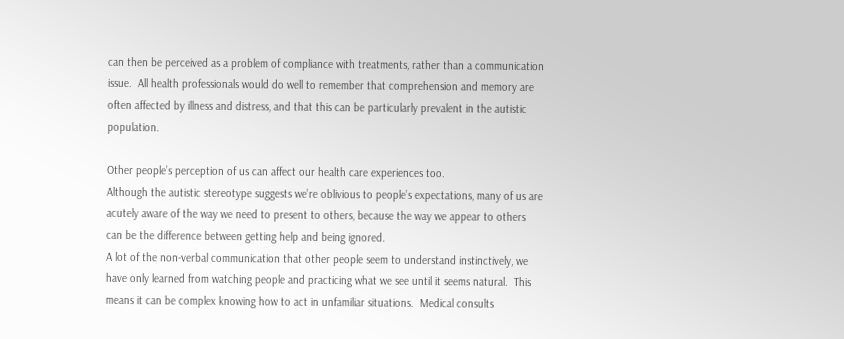can then be perceived as a problem of compliance with treatments, rather than a communication issue.  All health professionals would do well to remember that comprehension and memory are often affected by illness and distress, and that this can be particularly prevalent in the autistic population.

Other people’s perception of us can affect our health care experiences too.
Although the autistic stereotype suggests we’re oblivious to people’s expectations, many of us are acutely aware of the way we need to present to others, because the way we appear to others can be the difference between getting help and being ignored.
A lot of the non-verbal communication that other people seem to understand instinctively, we have only learned from watching people and practicing what we see until it seems natural.  This means it can be complex knowing how to act in unfamiliar situations.  Medical consults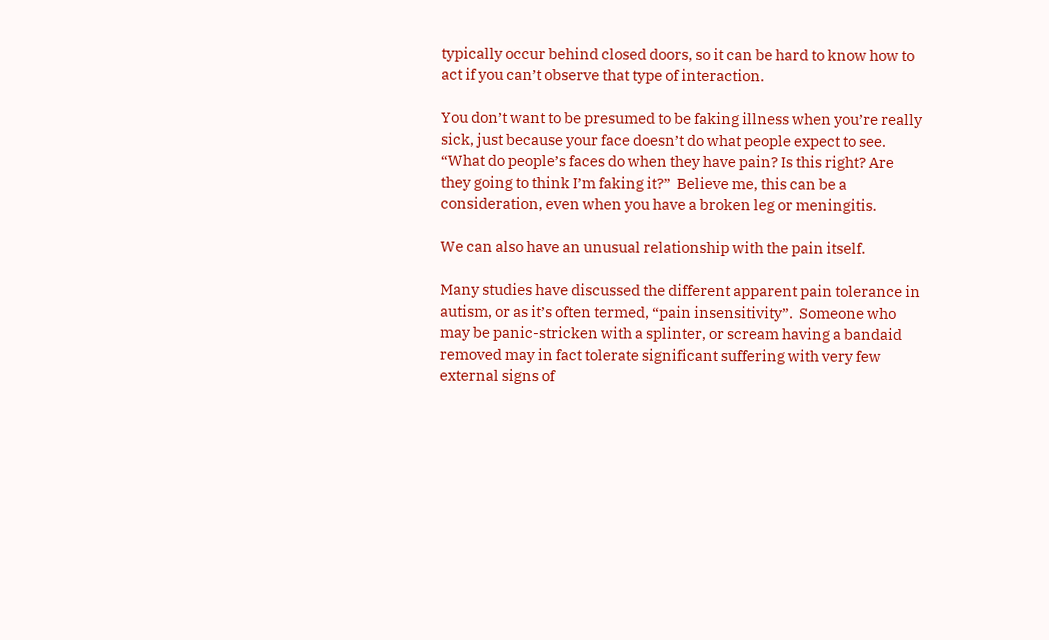typically occur behind closed doors, so it can be hard to know how to act if you can’t observe that type of interaction.

You don’t want to be presumed to be faking illness when you’re really sick, just because your face doesn’t do what people expect to see. “What do people’s faces do when they have pain? Is this right? Are they going to think I’m faking it?”  Believe me, this can be a consideration, even when you have a broken leg or meningitis.

We can also have an unusual relationship with the pain itself.

Many studies have discussed the different apparent pain tolerance in autism, or as it’s often termed, “pain insensitivity”.  Someone who may be panic-stricken with a splinter, or scream having a bandaid removed may in fact tolerate significant suffering with very few external signs of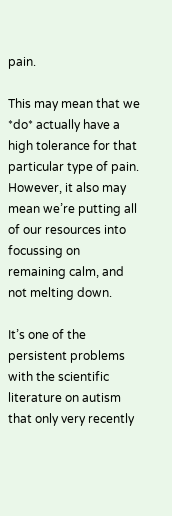pain.

This may mean that we *do* actually have a high tolerance for that particular type of pain.  However, it also may mean we’re putting all of our resources into focussing on remaining calm, and not melting down.

It’s one of the persistent problems with the scientific literature on autism that only very recently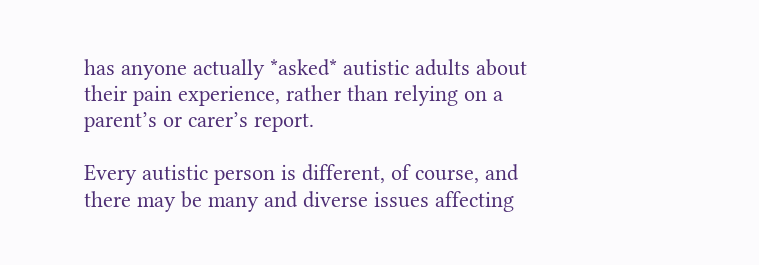has anyone actually *asked* autistic adults about their pain experience, rather than relying on a parent’s or carer’s report.

Every autistic person is different, of course, and there may be many and diverse issues affecting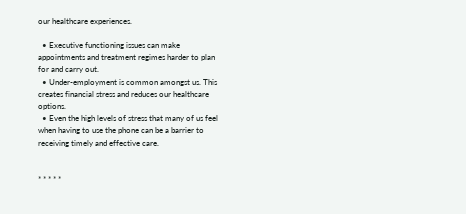our healthcare experiences.

  • Executive functioning issues can make appointments and treatment regimes harder to plan for and carry out.
  • Under-employment is common amongst us. This creates financial stress and reduces our healthcare options.
  • Even the high levels of stress that many of us feel when having to use the phone can be a barrier to receiving timely and effective care.


* * * * *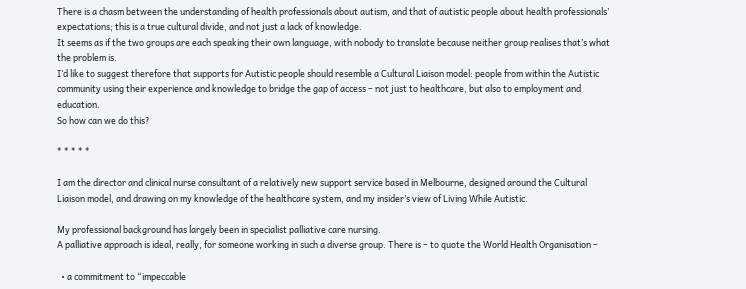There is a chasm between the understanding of health professionals about autism, and that of autistic people about health professionals’ expectations; this is a true cultural divide, and not just a lack of knowledge.
It seems as if the two groups are each speaking their own language, with nobody to translate because neither group realises that’s what the problem is.
I’d like to suggest therefore that supports for Autistic people should resemble a Cultural Liaison model: people from within the Autistic community using their experience and knowledge to bridge the gap of access – not just to healthcare, but also to employment and education.
So how can we do this?

* * * * *

I am the director and clinical nurse consultant of a relatively new support service based in Melbourne, designed around the Cultural Liaison model, and drawing on my knowledge of the healthcare system, and my insider’s view of Living While Autistic.

My professional background has largely been in specialist palliative care nursing.
A palliative approach is ideal, really, for someone working in such a diverse group. There is – to quote the World Health Organisation –

  • a commitment to “impeccable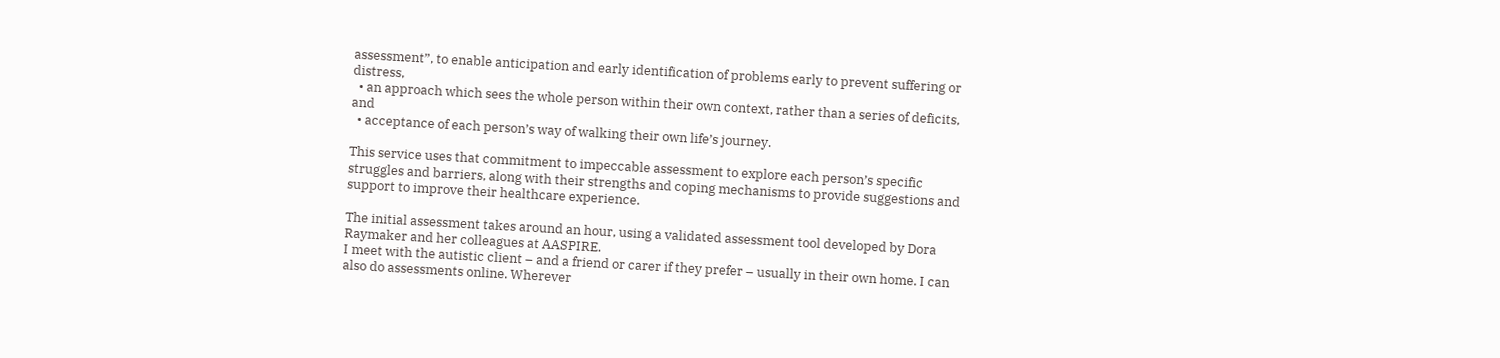assessment”, to enable anticipation and early identification of problems early to prevent suffering or distress,
  • an approach which sees the whole person within their own context, rather than a series of deficits, and
  • acceptance of each person’s way of walking their own life’s journey.

This service uses that commitment to impeccable assessment to explore each person’s specific struggles and barriers, along with their strengths and coping mechanisms to provide suggestions and support to improve their healthcare experience.

The initial assessment takes around an hour, using a validated assessment tool developed by Dora Raymaker and her colleagues at AASPIRE.
I meet with the autistic client – and a friend or carer if they prefer – usually in their own home. I can also do assessments online. Wherever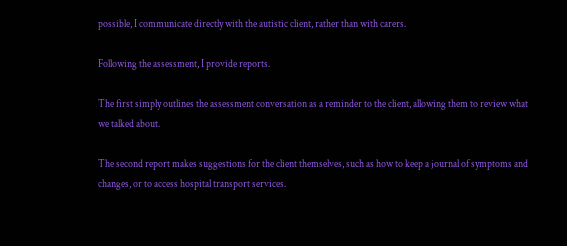possible, I communicate directly with the autistic client, rather than with carers.

Following the assessment, I provide reports.

The first simply outlines the assessment conversation as a reminder to the client, allowing them to review what we talked about.

The second report makes suggestions for the client themselves, such as how to keep a journal of symptoms and changes, or to access hospital transport services.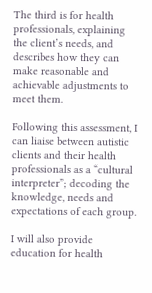The third is for health professionals, explaining the client’s needs, and describes how they can make reasonable and achievable adjustments to meet them.

Following this assessment, I can liaise between autistic clients and their health professionals as a “cultural interpreter”; decoding the knowledge, needs and expectations of each group.

I will also provide education for health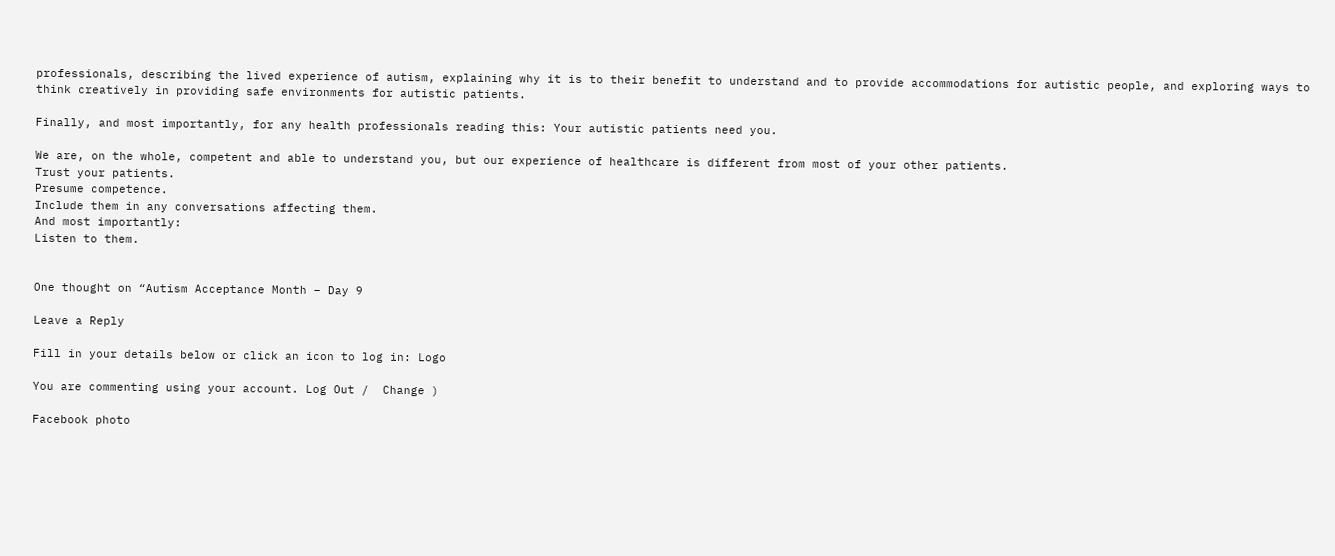professionals, describing the lived experience of autism, explaining why it is to their benefit to understand and to provide accommodations for autistic people, and exploring ways to think creatively in providing safe environments for autistic patients.

Finally, and most importantly, for any health professionals reading this: Your autistic patients need you.

We are, on the whole, competent and able to understand you, but our experience of healthcare is different from most of your other patients.
Trust your patients.
Presume competence.
Include them in any conversations affecting them.
And most importantly:
Listen to them.


One thought on “Autism Acceptance Month – Day 9

Leave a Reply

Fill in your details below or click an icon to log in: Logo

You are commenting using your account. Log Out /  Change )

Facebook photo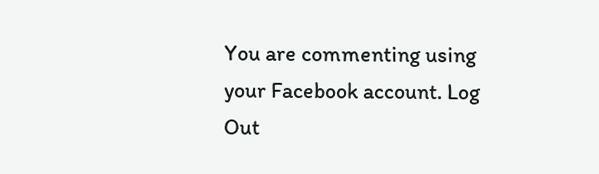You are commenting using your Facebook account. Log Out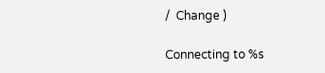/  Change )

Connecting to %s